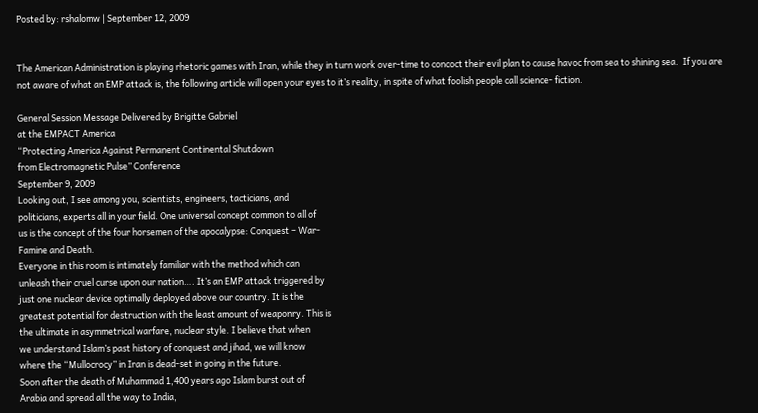Posted by: rshalomw | September 12, 2009


The American Administration is playing rhetoric games with Iran, while they in turn work over-time to concoct their evil plan to cause havoc from sea to shining sea.  If you are not aware of what an EMP attack is, the following article will open your eyes to it’s reality, in spite of what foolish people call science- fiction.

General Session Message Delivered by Brigitte Gabriel
at the EMPACT America
“Protecting America Against Permanent Continental Shutdown
from Electromagnetic Pulse” Conference
September 9, 2009
Looking out, I see among you, scientists, engineers, tacticians, and
politicians, experts all in your field. One universal concept common to all of
us is the concept of the four horsemen of the apocalypse: Conquest – War-
Famine and Death.
Everyone in this room is intimately familiar with the method which can
unleash their cruel curse upon our nation…. It’s an EMP attack triggered by
just one nuclear device optimally deployed above our country. It is the
greatest potential for destruction with the least amount of weaponry. This is
the ultimate in asymmetrical warfare, nuclear style. I believe that when
we understand Islam’s past history of conquest and jihad, we will know
where the “Mullocrocy” in Iran is dead-set in going in the future.
Soon after the death of Muhammad 1,400 years ago Islam burst out of
Arabia and spread all the way to India,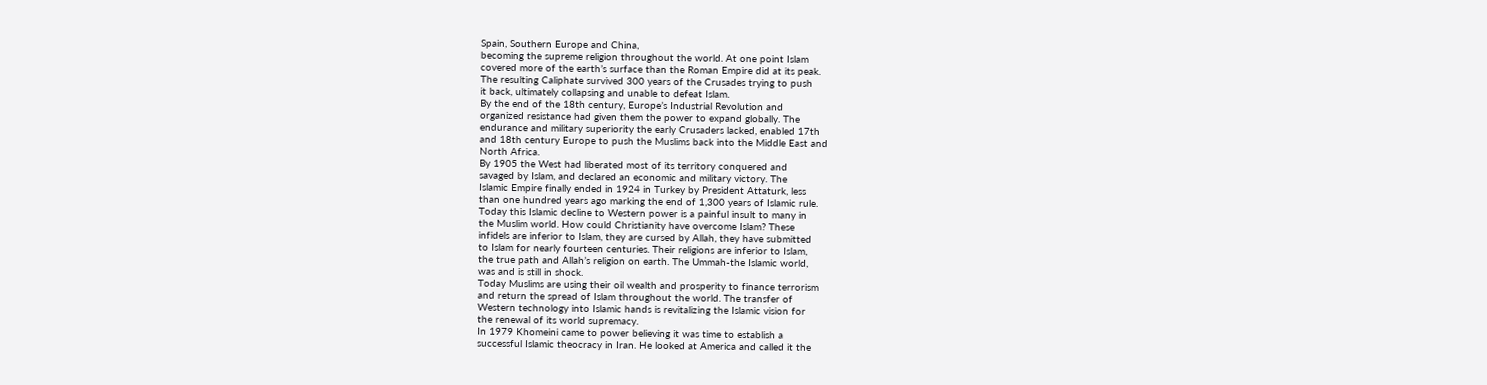Spain, Southern Europe and China,
becoming the supreme religion throughout the world. At one point Islam
covered more of the earth’s surface than the Roman Empire did at its peak.
The resulting Caliphate survived 300 years of the Crusades trying to push
it back, ultimately collapsing and unable to defeat Islam.
By the end of the 18th century, Europe’s Industrial Revolution and
organized resistance had given them the power to expand globally. The
endurance and military superiority the early Crusaders lacked, enabled 17th
and 18th century Europe to push the Muslims back into the Middle East and
North Africa.
By 1905 the West had liberated most of its territory conquered and
savaged by Islam, and declared an economic and military victory. The
Islamic Empire finally ended in 1924 in Turkey by President Attaturk, less
than one hundred years ago marking the end of 1,300 years of Islamic rule.
Today this Islamic decline to Western power is a painful insult to many in
the Muslim world. How could Christianity have overcome Islam? These
infidels are inferior to Islam, they are cursed by Allah, they have submitted
to Islam for nearly fourteen centuries. Their religions are inferior to Islam,
the true path and Allah’s religion on earth. The Ummah-the Islamic world,
was and is still in shock.
Today Muslims are using their oil wealth and prosperity to finance terrorism
and return the spread of Islam throughout the world. The transfer of
Western technology into Islamic hands is revitalizing the Islamic vision for
the renewal of its world supremacy.
In 1979 Khomeini came to power believing it was time to establish a
successful Islamic theocracy in Iran. He looked at America and called it the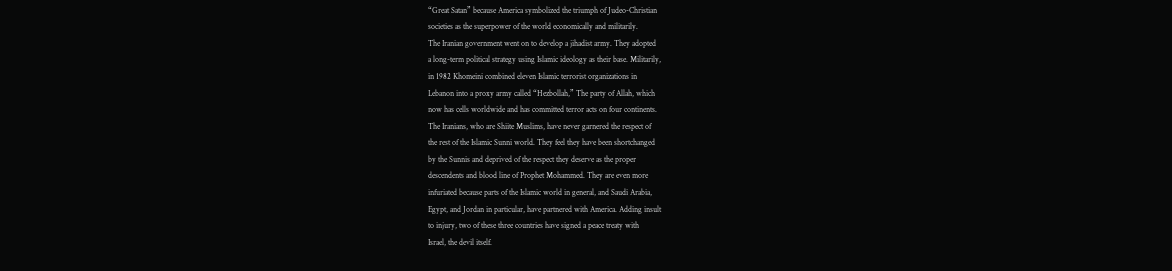“Great Satan” because America symbolized the triumph of Judeo-Christian
societies as the superpower of the world economically and militarily.
The Iranian government went on to develop a jihadist army. They adopted
a long-term political strategy using Islamic ideology as their base. Militarily,
in 1982 Khomeini combined eleven Islamic terrorist organizations in
Lebanon into a proxy army called “Hezbollah,” The party of Allah, which
now has cells worldwide and has committed terror acts on four continents.
The Iranians, who are Shiite Muslims, have never garnered the respect of
the rest of the Islamic Sunni world. They feel they have been shortchanged
by the Sunnis and deprived of the respect they deserve as the proper
descendents and blood line of Prophet Mohammed. They are even more
infuriated because parts of the Islamic world in general, and Saudi Arabia,
Egypt, and Jordan in particular, have partnered with America. Adding insult
to injury, two of these three countries have signed a peace treaty with
Israel, the devil itself.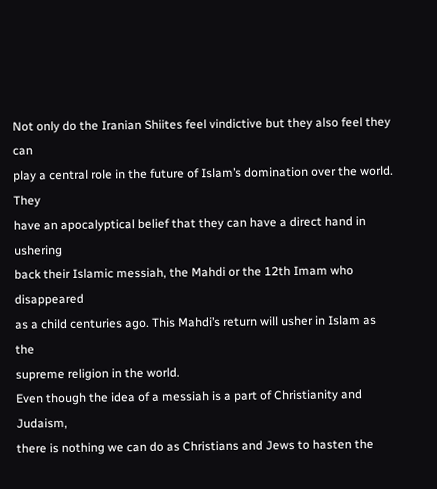Not only do the Iranian Shiites feel vindictive but they also feel they can
play a central role in the future of Islam’s domination over the world. They
have an apocalyptical belief that they can have a direct hand in ushering
back their Islamic messiah, the Mahdi or the 12th Imam who disappeared
as a child centuries ago. This Mahdi’s return will usher in Islam as the
supreme religion in the world.
Even though the idea of a messiah is a part of Christianity and Judaism,
there is nothing we can do as Christians and Jews to hasten the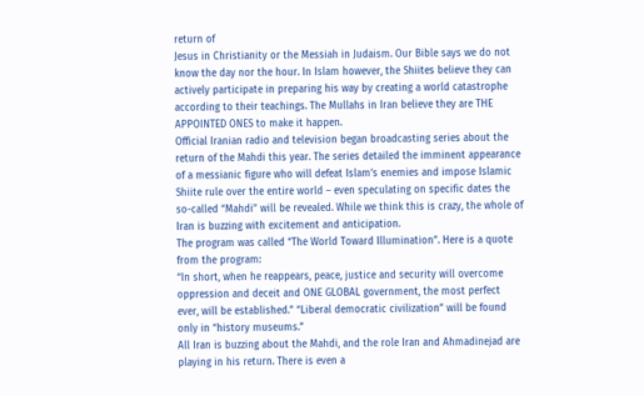return of
Jesus in Christianity or the Messiah in Judaism. Our Bible says we do not
know the day nor the hour. In Islam however, the Shiites believe they can
actively participate in preparing his way by creating a world catastrophe
according to their teachings. The Mullahs in Iran believe they are THE
APPOINTED ONES to make it happen.
Official Iranian radio and television began broadcasting series about the
return of the Mahdi this year. The series detailed the imminent appearance
of a messianic figure who will defeat Islam’s enemies and impose Islamic
Shiite rule over the entire world – even speculating on specific dates the
so-called “Mahdi” will be revealed. While we think this is crazy, the whole of
Iran is buzzing with excitement and anticipation.
The program was called “The World Toward Illumination”. Here is a quote
from the program:
“In short, when he reappears, peace, justice and security will overcome
oppression and deceit and ONE GLOBAL government, the most perfect
ever, will be established.” “Liberal democratic civilization” will be found
only in “history museums.”
All Iran is buzzing about the Mahdi, and the role Iran and Ahmadinejad are
playing in his return. There is even a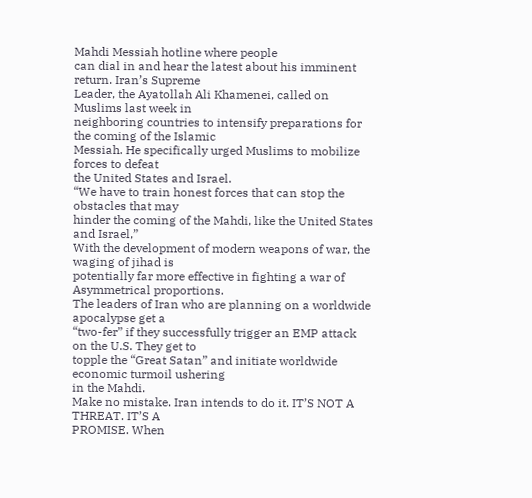Mahdi Messiah hotline where people
can dial in and hear the latest about his imminent return. Iran’s Supreme
Leader, the Ayatollah Ali Khamenei, called on Muslims last week in
neighboring countries to intensify preparations for the coming of the Islamic
Messiah. He specifically urged Muslims to mobilize forces to defeat
the United States and Israel.
“We have to train honest forces that can stop the obstacles that may
hinder the coming of the Mahdi, like the United States and Israel,”
With the development of modern weapons of war, the waging of jihad is
potentially far more effective in fighting a war of Asymmetrical proportions.
The leaders of Iran who are planning on a worldwide apocalypse get a
“two-fer” if they successfully trigger an EMP attack on the U.S. They get to
topple the “Great Satan” and initiate worldwide economic turmoil ushering
in the Mahdi.
Make no mistake. Iran intends to do it. IT’S NOT A THREAT. IT’S A
PROMISE. When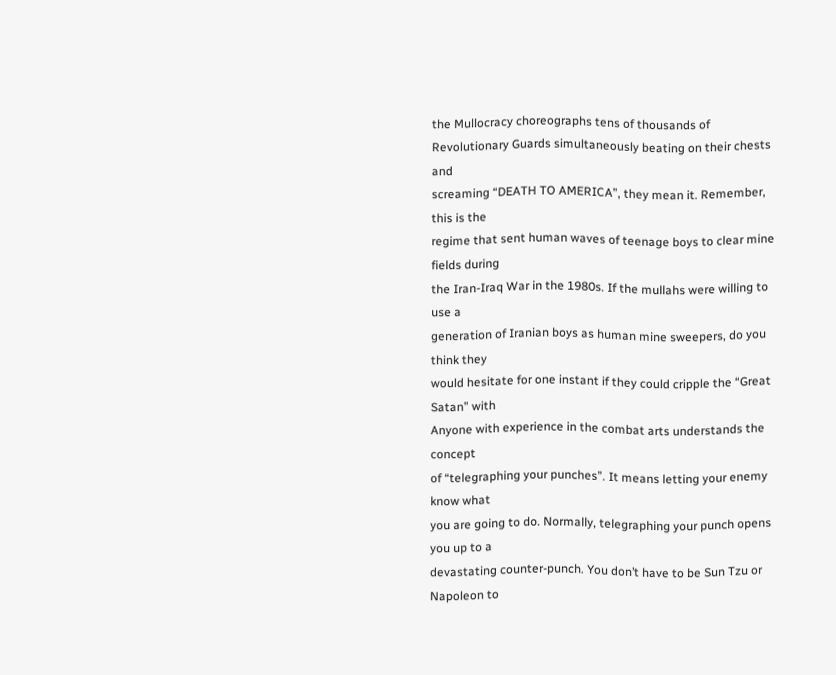the Mullocracy choreographs tens of thousands of
Revolutionary Guards simultaneously beating on their chests and
screaming “DEATH TO AMERICA”, they mean it. Remember, this is the
regime that sent human waves of teenage boys to clear mine fields during
the Iran-Iraq War in the 1980s. If the mullahs were willing to use a
generation of Iranian boys as human mine sweepers, do you think they
would hesitate for one instant if they could cripple the “Great Satan” with
Anyone with experience in the combat arts understands the concept
of “telegraphing your punches”. It means letting your enemy know what
you are going to do. Normally, telegraphing your punch opens you up to a
devastating counter-punch. You don’t have to be Sun Tzu or Napoleon to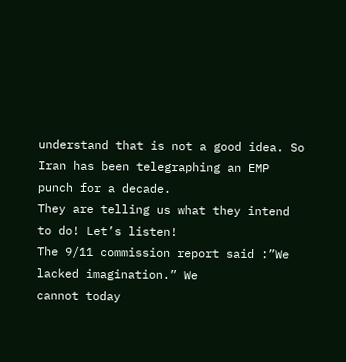understand that is not a good idea. So Iran has been telegraphing an EMP
punch for a decade.
They are telling us what they intend to do! Let’s listen!
The 9/11 commission report said :”We lacked imagination.” We
cannot today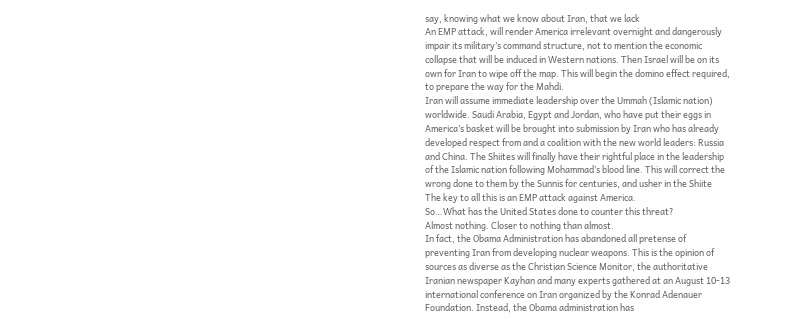say, knowing what we know about Iran, that we lack
An EMP attack, will render America irrelevant overnight and dangerously
impair its military’s command structure, not to mention the economic
collapse that will be induced in Western nations. Then Israel will be on its
own for Iran to wipe off the map. This will begin the domino effect required,
to prepare the way for the Mahdi.
Iran will assume immediate leadership over the Ummah (Islamic nation)
worldwide. Saudi Arabia, Egypt and Jordan, who have put their eggs in
America’s basket will be brought into submission by Iran who has already
developed respect from and a coalition with the new world leaders: Russia
and China. The Shiites will finally have their rightful place in the leadership
of the Islamic nation following Mohammad’s blood line. This will correct the
wrong done to them by the Sunnis for centuries, and usher in the Shiite
The key to all this is an EMP attack against America.
So…What has the United States done to counter this threat?
Almost nothing. Closer to nothing than almost.
In fact, the Obama Administration has abandoned all pretense of
preventing Iran from developing nuclear weapons. This is the opinion of
sources as diverse as the Christian Science Monitor, the authoritative
Iranian newspaper Kayhan and many experts gathered at an August 10-13
international conference on Iran organized by the Konrad Adenauer
Foundation. Instead, the Obama administration has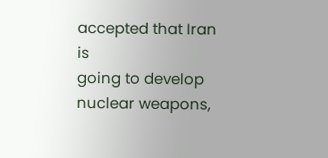accepted that Iran is
going to develop nuclear weapons,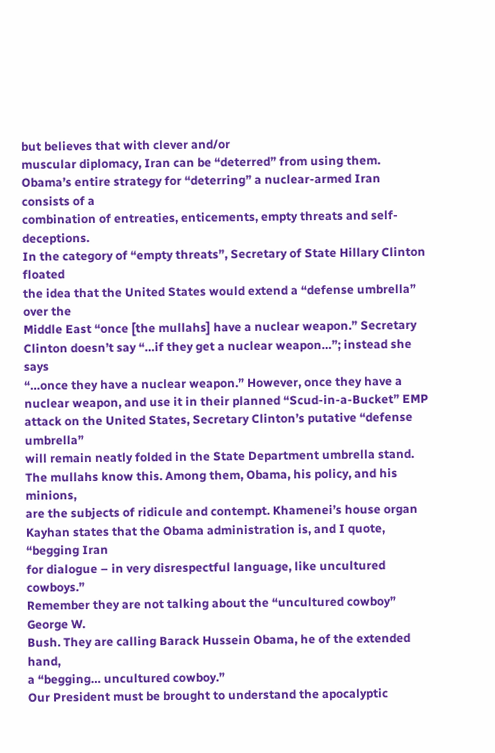but believes that with clever and/or
muscular diplomacy, Iran can be “deterred” from using them.
Obama’s entire strategy for “deterring” a nuclear-armed Iran consists of a
combination of entreaties, enticements, empty threats and self-deceptions.
In the category of “empty threats”, Secretary of State Hillary Clinton floated
the idea that the United States would extend a “defense umbrella” over the
Middle East “once [the mullahs] have a nuclear weapon.” Secretary
Clinton doesn’t say “…if they get a nuclear weapon…”; instead she says
“…once they have a nuclear weapon.” However, once they have a
nuclear weapon, and use it in their planned “Scud-in-a-Bucket” EMP
attack on the United States, Secretary Clinton’s putative “defense umbrella”
will remain neatly folded in the State Department umbrella stand.
The mullahs know this. Among them, Obama, his policy, and his minions,
are the subjects of ridicule and contempt. Khamenei’s house organ
Kayhan states that the Obama administration is, and I quote, “begging Iran
for dialogue – in very disrespectful language, like uncultured cowboys.”
Remember they are not talking about the “uncultured cowboy” George W.
Bush. They are calling Barack Hussein Obama, he of the extended hand,
a “begging… uncultured cowboy.”
Our President must be brought to understand the apocalyptic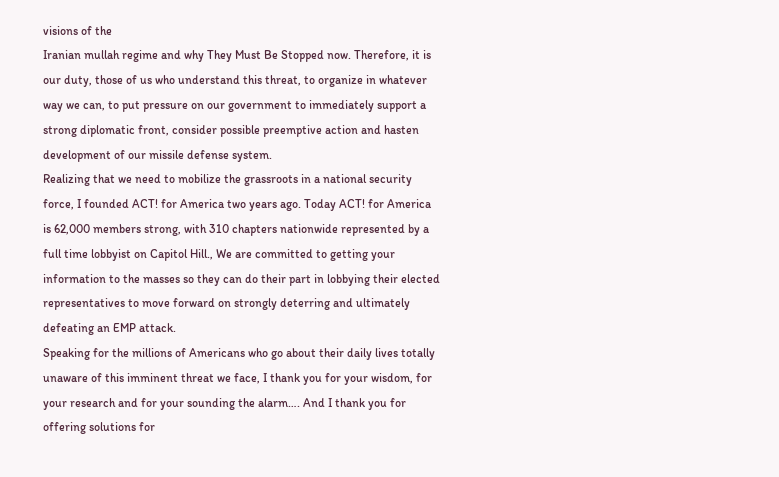visions of the
Iranian mullah regime and why They Must Be Stopped now. Therefore, it is
our duty, those of us who understand this threat, to organize in whatever
way we can, to put pressure on our government to immediately support a
strong diplomatic front, consider possible preemptive action and hasten
development of our missile defense system.
Realizing that we need to mobilize the grassroots in a national security
force, I founded ACT! for America two years ago. Today ACT! for America
is 62,000 members strong, with 310 chapters nationwide represented by a
full time lobbyist on Capitol Hill., We are committed to getting your
information to the masses so they can do their part in lobbying their elected
representatives to move forward on strongly deterring and ultimately
defeating an EMP attack.
Speaking for the millions of Americans who go about their daily lives totally
unaware of this imminent threat we face, I thank you for your wisdom, for
your research and for your sounding the alarm…. And I thank you for
offering solutions for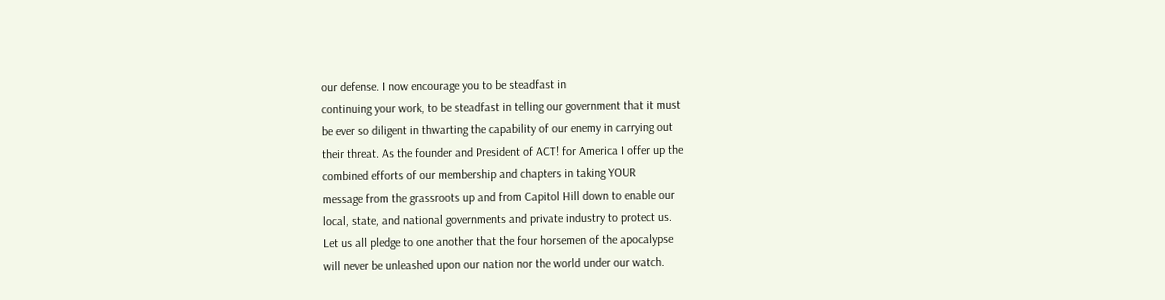our defense. I now encourage you to be steadfast in
continuing your work, to be steadfast in telling our government that it must
be ever so diligent in thwarting the capability of our enemy in carrying out
their threat. As the founder and President of ACT! for America I offer up the
combined efforts of our membership and chapters in taking YOUR
message from the grassroots up and from Capitol Hill down to enable our
local, state, and national governments and private industry to protect us.
Let us all pledge to one another that the four horsemen of the apocalypse
will never be unleashed upon our nation nor the world under our watch.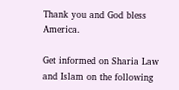Thank you and God bless America.

Get informed on Sharia Law and Islam on the following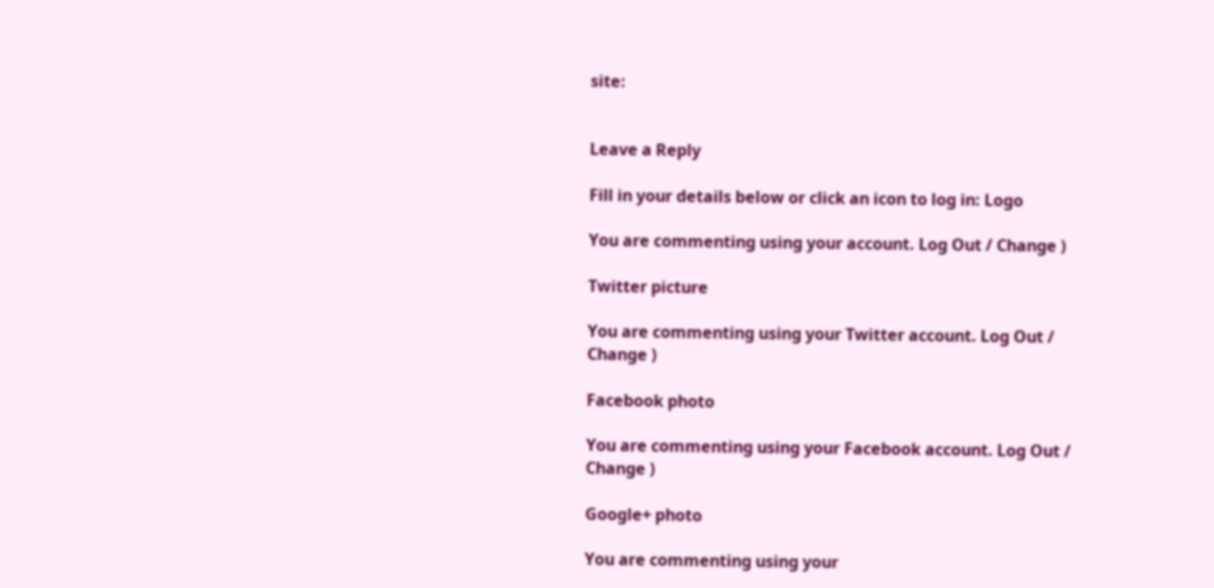site:


Leave a Reply

Fill in your details below or click an icon to log in: Logo

You are commenting using your account. Log Out / Change )

Twitter picture

You are commenting using your Twitter account. Log Out / Change )

Facebook photo

You are commenting using your Facebook account. Log Out / Change )

Google+ photo

You are commenting using your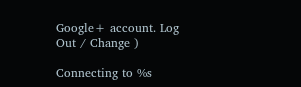Google+ account. Log Out / Change )

Connecting to %s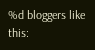%d bloggers like this: